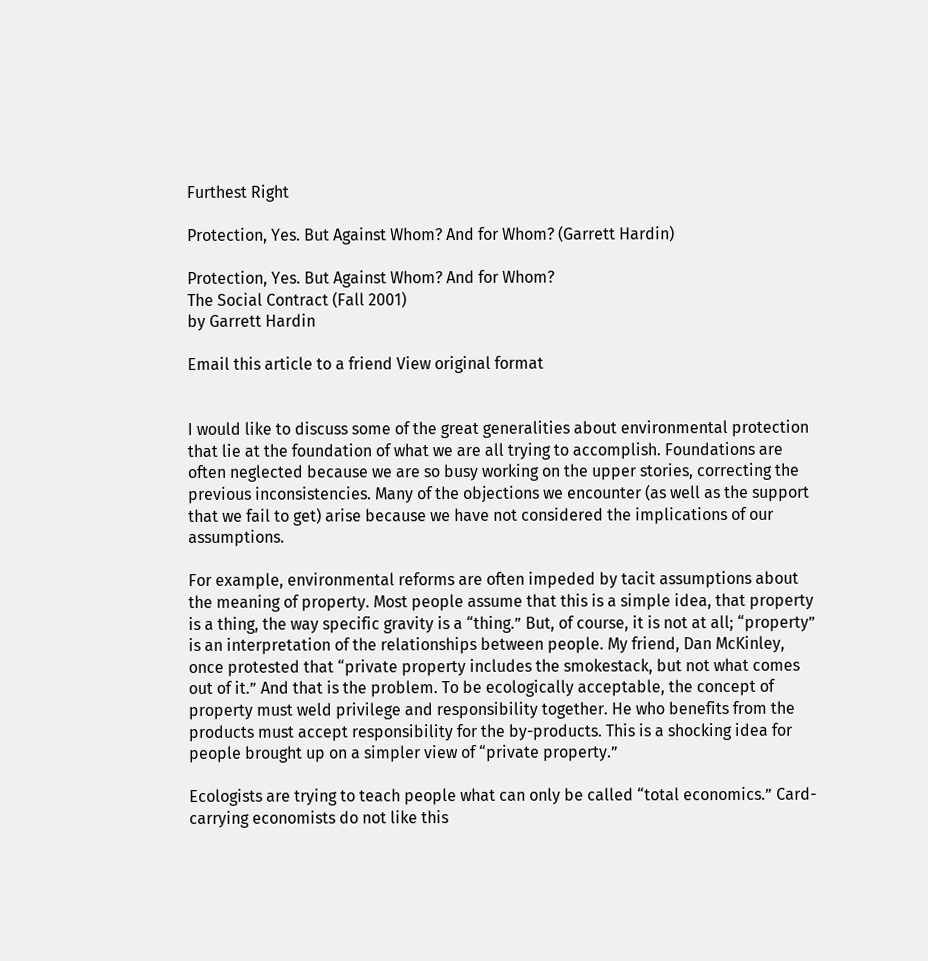Furthest Right

Protection, Yes. But Against Whom? And for Whom? (Garrett Hardin)

Protection, Yes. But Against Whom? And for Whom?
The Social Contract (Fall 2001)
by Garrett Hardin

Email this article to a friend View original format


I would like to discuss some of the great generalities about environmental protection that lie at the foundation of what we are all trying to accomplish. Foundations are often neglected because we are so busy working on the upper stories, correcting the previous inconsistencies. Many of the objections we encounter (as well as the support that we fail to get) arise because we have not considered the implications of our assumptions.

For example, environmental reforms are often impeded by tacit assumptions about the meaning of property. Most people assume that this is a simple idea, that property is a thing, the way specific gravity is a “thing.” But, of course, it is not at all; “property” is an interpretation of the relationships between people. My friend, Dan McKinley, once protested that “private property includes the smokestack, but not what comes out of it.” And that is the problem. To be ecologically acceptable, the concept of property must weld privilege and responsibility together. He who benefits from the products must accept responsibility for the by-products. This is a shocking idea for people brought up on a simpler view of “private property.”

Ecologists are trying to teach people what can only be called “total economics.” Card-carrying economists do not like this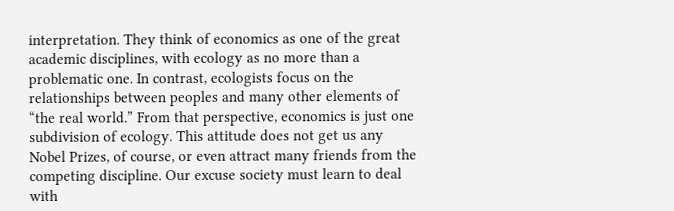interpretation. They think of economics as one of the great academic disciplines, with ecology as no more than a problematic one. In contrast, ecologists focus on the relationships between peoples and many other elements of “the real world.” From that perspective, economics is just one subdivision of ecology. This attitude does not get us any Nobel Prizes, of course, or even attract many friends from the competing discipline. Our excuse society must learn to deal with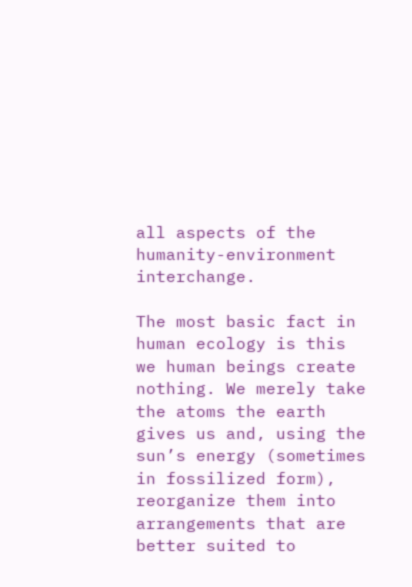all aspects of the humanity-environment interchange.

The most basic fact in human ecology is this we human beings create nothing. We merely take the atoms the earth gives us and, using the sun’s energy (sometimes in fossilized form), reorganize them into arrangements that are better suited to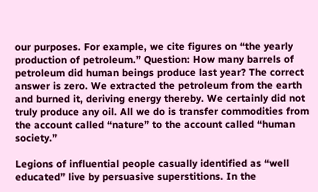our purposes. For example, we cite figures on “the yearly production of petroleum.” Question: How many barrels of petroleum did human beings produce last year? The correct answer is zero. We extracted the petroleum from the earth and burned it, deriving energy thereby. We certainly did not truly produce any oil. All we do is transfer commodities from the account called “nature” to the account called “human society.”

Legions of influential people casually identified as “well educated” live by persuasive superstitions. In the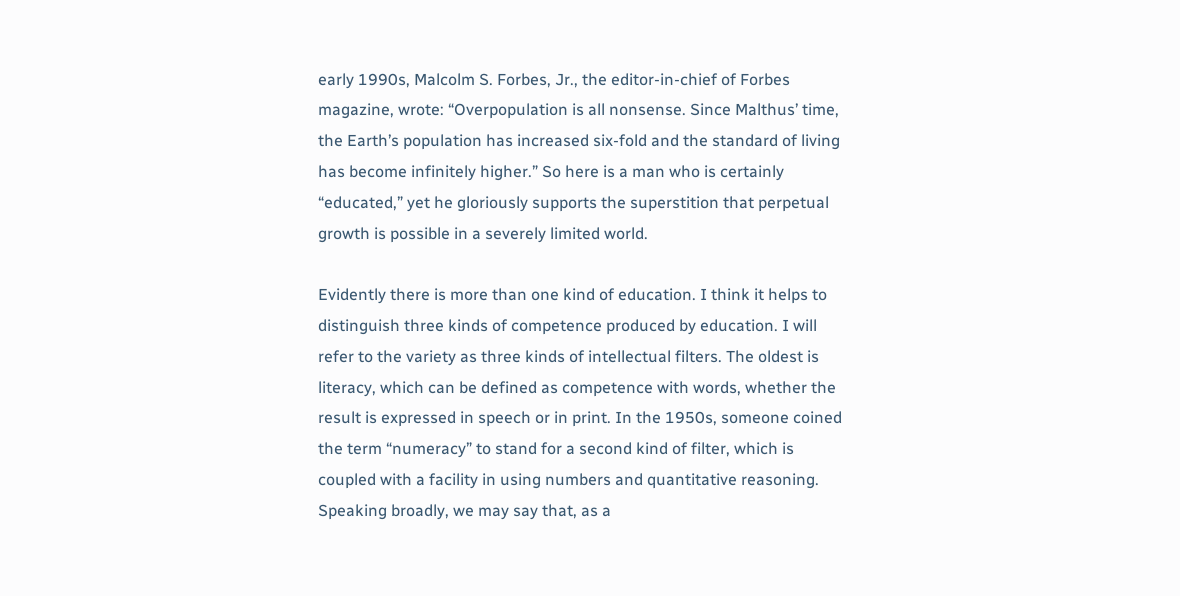early 1990s, Malcolm S. Forbes, Jr., the editor-in-chief of Forbes magazine, wrote: “Overpopulation is all nonsense. Since Malthus’ time, the Earth’s population has increased six-fold and the standard of living has become infinitely higher.” So here is a man who is certainly “educated,” yet he gloriously supports the superstition that perpetual growth is possible in a severely limited world.

Evidently there is more than one kind of education. I think it helps to distinguish three kinds of competence produced by education. I will refer to the variety as three kinds of intellectual filters. The oldest is literacy, which can be defined as competence with words, whether the result is expressed in speech or in print. In the 1950s, someone coined the term “numeracy” to stand for a second kind of filter, which is coupled with a facility in using numbers and quantitative reasoning. Speaking broadly, we may say that, as a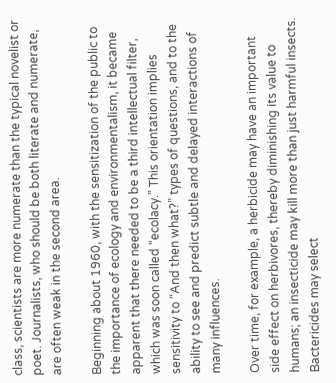class, scientists are more numerate than the typical novelist or poet. Journalists, who should be both literate and numerate, are often weak in the second area.

Beginning about 1960, with the sensitization of the public to the importance of ecology and environmentalism, it became apparent that there needed to be a third intellectual filter, which was soon called “ecolacy.” This orientation implies sensitivity to “And then what?” types of questions, and to the ability to see and predict subtle and delayed interactions of many influences.

Over time, for example, a herbicide may have an important side effect on herbivores, thereby diminishing its value to humans; an insecticide may kill more than just harmful insects. Bactericides may select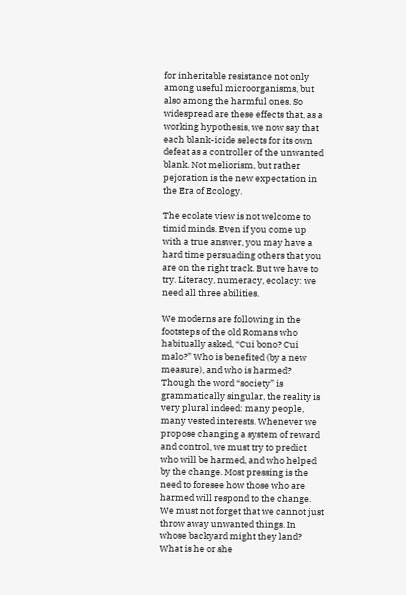for inheritable resistance not only among useful microorganisms, but also among the harmful ones. So widespread are these effects that, as a working hypothesis, we now say that each blank-icide selects for its own defeat as a controller of the unwanted blank. Not meliorism, but rather pejoration is the new expectation in the Era of Ecology.

The ecolate view is not welcome to timid minds. Even if you come up with a true answer, you may have a hard time persuading others that you are on the right track. But we have to try. Literacy, numeracy, ecolacy: we need all three abilities.

We moderns are following in the footsteps of the old Romans who habitually asked, “Cui bono? Cui malo?” Who is benefited (by a new measure), and who is harmed? Though the word “society” is grammatically singular, the reality is very plural indeed: many people, many vested interests. Whenever we propose changing a system of reward and control, we must try to predict who will be harmed, and who helped by the change. Most pressing is the need to foresee how those who are harmed will respond to the change. We must not forget that we cannot just throw away unwanted things. In whose backyard might they land? What is he or she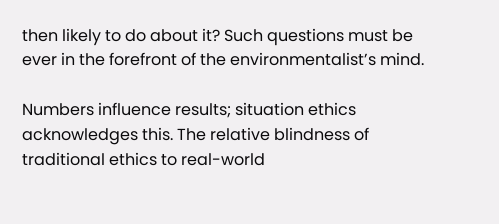then likely to do about it? Such questions must be ever in the forefront of the environmentalist’s mind.

Numbers influence results; situation ethics acknowledges this. The relative blindness of traditional ethics to real-world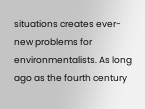situations creates ever-new problems for environmentalists. As long ago as the fourth century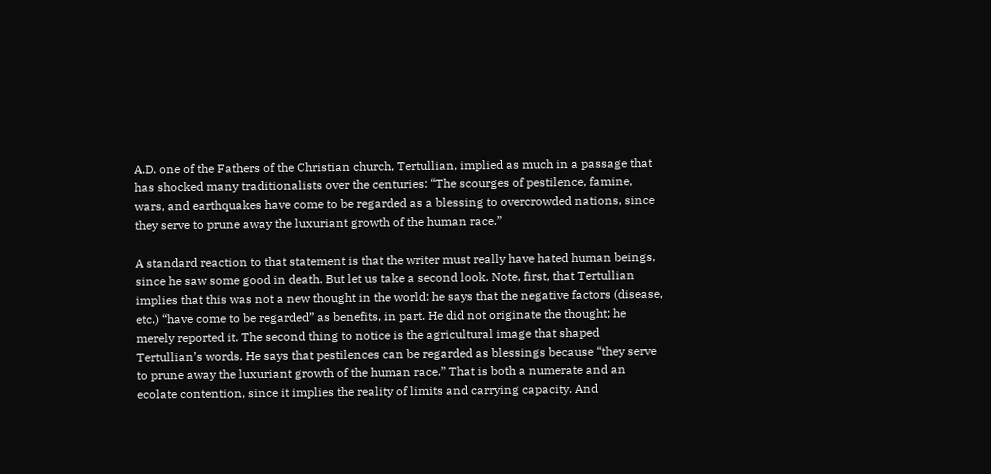A.D. one of the Fathers of the Christian church, Tertullian, implied as much in a passage that has shocked many traditionalists over the centuries: “The scourges of pestilence, famine, wars, and earthquakes have come to be regarded as a blessing to overcrowded nations, since they serve to prune away the luxuriant growth of the human race.”

A standard reaction to that statement is that the writer must really have hated human beings, since he saw some good in death. But let us take a second look. Note, first, that Tertullian implies that this was not a new thought in the world: he says that the negative factors (disease, etc.) “have come to be regarded” as benefits, in part. He did not originate the thought; he merely reported it. The second thing to notice is the agricultural image that shaped Tertullian’s words. He says that pestilences can be regarded as blessings because “they serve to prune away the luxuriant growth of the human race.” That is both a numerate and an ecolate contention, since it implies the reality of limits and carrying capacity. And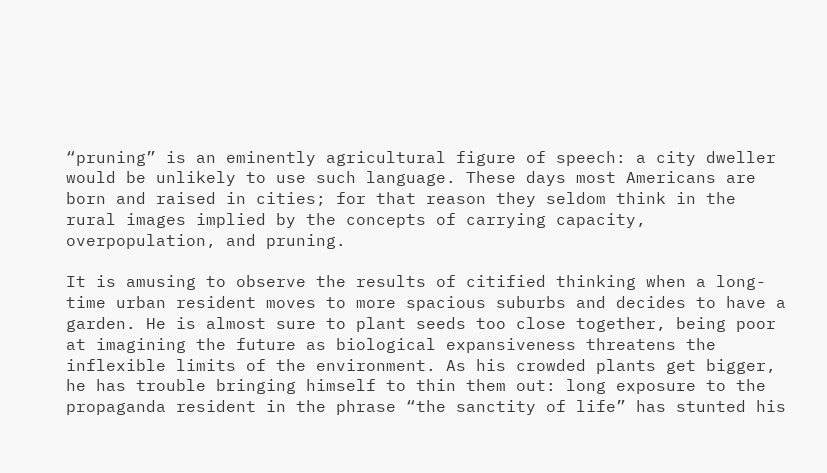“pruning” is an eminently agricultural figure of speech: a city dweller would be unlikely to use such language. These days most Americans are born and raised in cities; for that reason they seldom think in the rural images implied by the concepts of carrying capacity, overpopulation, and pruning.

It is amusing to observe the results of citified thinking when a long-time urban resident moves to more spacious suburbs and decides to have a garden. He is almost sure to plant seeds too close together, being poor at imagining the future as biological expansiveness threatens the inflexible limits of the environment. As his crowded plants get bigger, he has trouble bringing himself to thin them out: long exposure to the propaganda resident in the phrase “the sanctity of life” has stunted his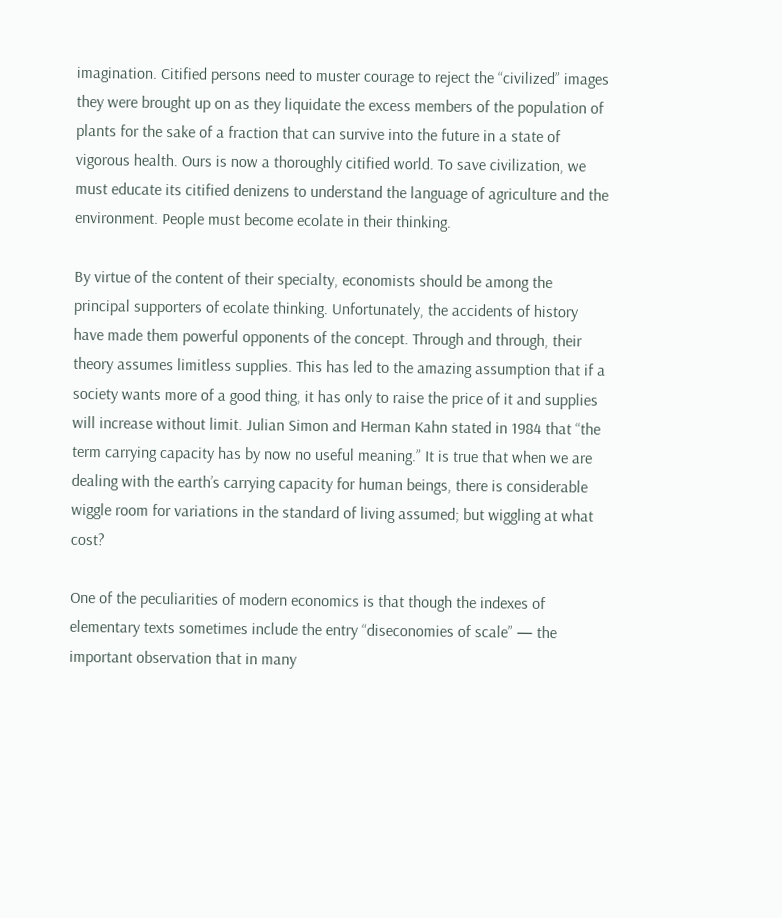imagination. Citified persons need to muster courage to reject the “civilized” images they were brought up on as they liquidate the excess members of the population of plants for the sake of a fraction that can survive into the future in a state of vigorous health. Ours is now a thoroughly citified world. To save civilization, we must educate its citified denizens to understand the language of agriculture and the environment. People must become ecolate in their thinking.

By virtue of the content of their specialty, economists should be among the principal supporters of ecolate thinking. Unfortunately, the accidents of history have made them powerful opponents of the concept. Through and through, their theory assumes limitless supplies. This has led to the amazing assumption that if a society wants more of a good thing, it has only to raise the price of it and supplies will increase without limit. Julian Simon and Herman Kahn stated in 1984 that “the term carrying capacity has by now no useful meaning.” It is true that when we are dealing with the earth’s carrying capacity for human beings, there is considerable wiggle room for variations in the standard of living assumed; but wiggling at what cost?

One of the peculiarities of modern economics is that though the indexes of elementary texts sometimes include the entry “diseconomies of scale” — the important observation that in many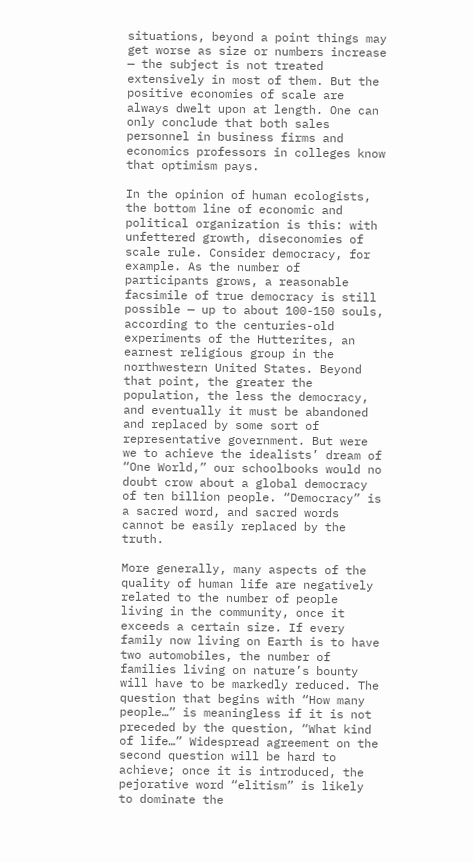situations, beyond a point things may get worse as size or numbers increase — the subject is not treated extensively in most of them. But the positive economies of scale are always dwelt upon at length. One can only conclude that both sales personnel in business firms and economics professors in colleges know that optimism pays.

In the opinion of human ecologists, the bottom line of economic and political organization is this: with unfettered growth, diseconomies of scale rule. Consider democracy, for example. As the number of participants grows, a reasonable facsimile of true democracy is still possible — up to about 100-150 souls, according to the centuries-old experiments of the Hutterites, an earnest religious group in the northwestern United States. Beyond that point, the greater the population, the less the democracy, and eventually it must be abandoned and replaced by some sort of representative government. But were we to achieve the idealists’ dream of “One World,” our schoolbooks would no doubt crow about a global democracy of ten billion people. “Democracy” is a sacred word, and sacred words cannot be easily replaced by the truth.

More generally, many aspects of the quality of human life are negatively related to the number of people living in the community, once it exceeds a certain size. If every family now living on Earth is to have two automobiles, the number of families living on nature’s bounty will have to be markedly reduced. The question that begins with “How many people…” is meaningless if it is not preceded by the question, “What kind of life…” Widespread agreement on the second question will be hard to achieve; once it is introduced, the pejorative word “elitism” is likely to dominate the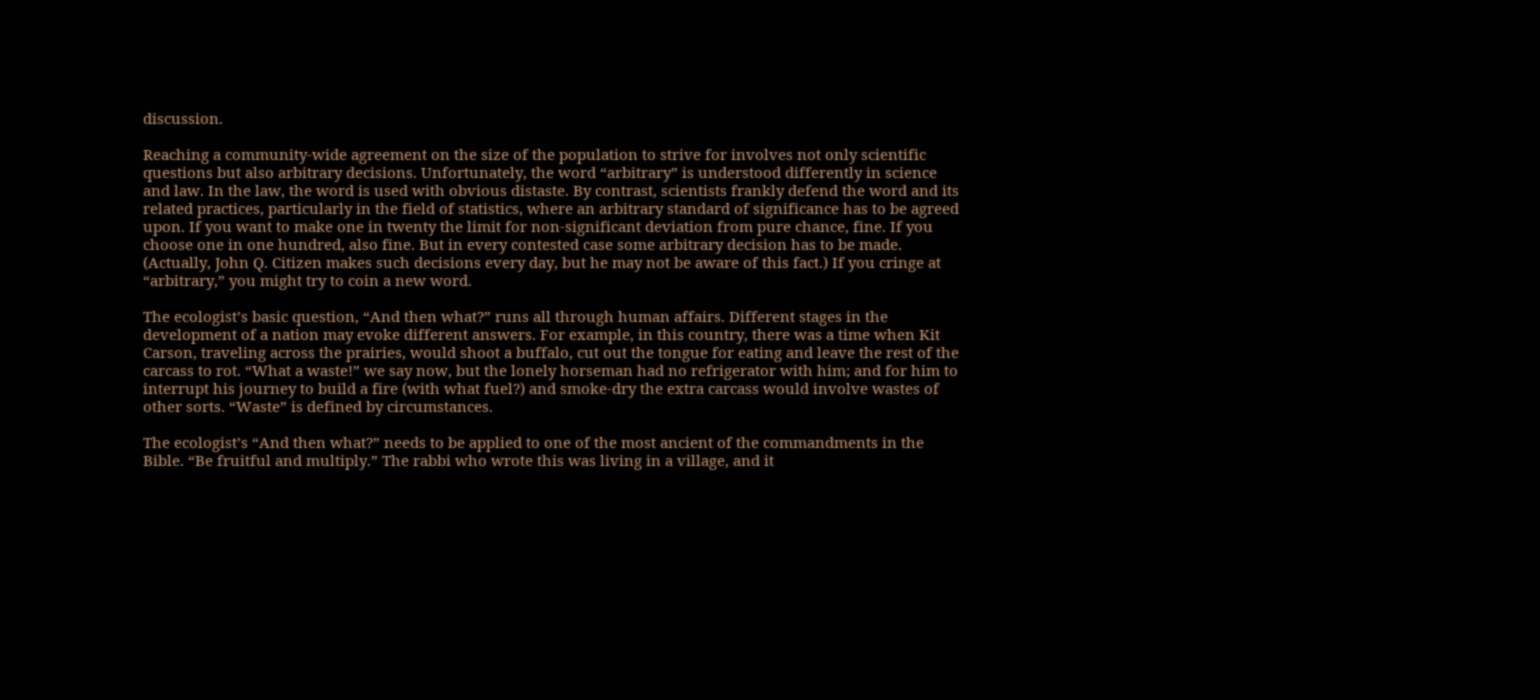discussion.

Reaching a community-wide agreement on the size of the population to strive for involves not only scientific questions but also arbitrary decisions. Unfortunately, the word “arbitrary” is understood differently in science and law. In the law, the word is used with obvious distaste. By contrast, scientists frankly defend the word and its related practices, particularly in the field of statistics, where an arbitrary standard of significance has to be agreed upon. If you want to make one in twenty the limit for non-significant deviation from pure chance, fine. If you choose one in one hundred, also fine. But in every contested case some arbitrary decision has to be made. (Actually, John Q. Citizen makes such decisions every day, but he may not be aware of this fact.) If you cringe at “arbitrary,” you might try to coin a new word.

The ecologist’s basic question, “And then what?” runs all through human affairs. Different stages in the development of a nation may evoke different answers. For example, in this country, there was a time when Kit Carson, traveling across the prairies, would shoot a buffalo, cut out the tongue for eating and leave the rest of the carcass to rot. “What a waste!” we say now, but the lonely horseman had no refrigerator with him; and for him to interrupt his journey to build a fire (with what fuel?) and smoke-dry the extra carcass would involve wastes of other sorts. “Waste” is defined by circumstances.

The ecologist’s “And then what?” needs to be applied to one of the most ancient of the commandments in the Bible. “Be fruitful and multiply.” The rabbi who wrote this was living in a village, and it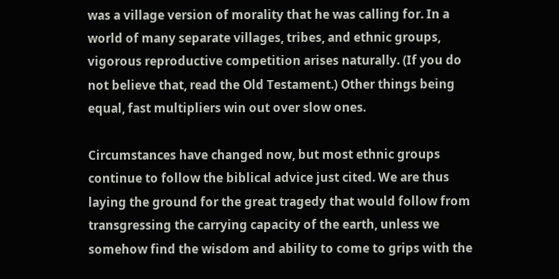was a village version of morality that he was calling for. In a world of many separate villages, tribes, and ethnic groups, vigorous reproductive competition arises naturally. (If you do not believe that, read the Old Testament.) Other things being equal, fast multipliers win out over slow ones.

Circumstances have changed now, but most ethnic groups continue to follow the biblical advice just cited. We are thus laying the ground for the great tragedy that would follow from transgressing the carrying capacity of the earth, unless we somehow find the wisdom and ability to come to grips with the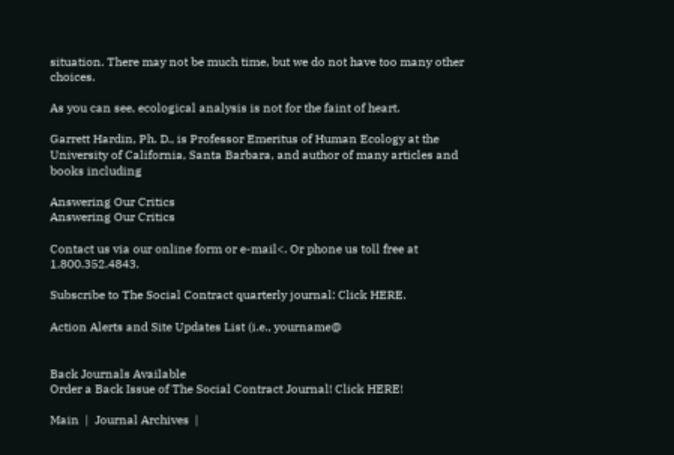situation. There may not be much time, but we do not have too many other choices.

As you can see, ecological analysis is not for the faint of heart.

Garrett Hardin, Ph. D., is Professor Emeritus of Human Ecology at the University of California, Santa Barbara, and author of many articles and books including

Answering Our Critics
Answering Our Critics

Contact us via our online form or e-mail<. Or phone us toll free at 1.800.352.4843.

Subscribe to The Social Contract quarterly journal: Click HERE.

Action Alerts and Site Updates List (i.e., yourname@


Back Journals Available
Order a Back Issue of The Social Contract Journal! Click HERE!

Main  |  Journal Archives  |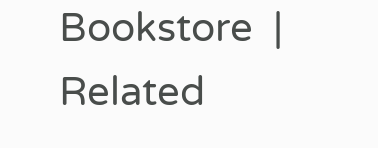Bookstore  |  Related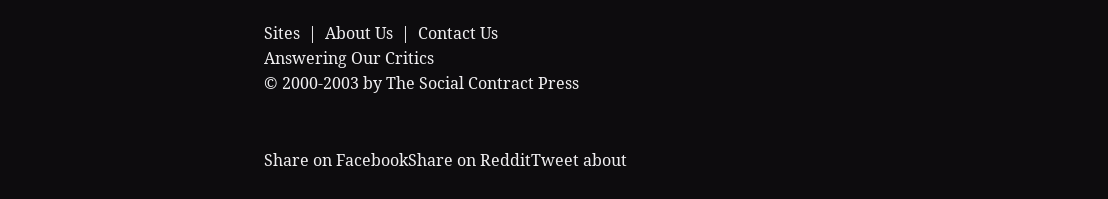Sites  |  About Us  |  Contact Us
Answering Our Critics
© 2000-2003 by The Social Contract Press


Share on FacebookShare on RedditTweet about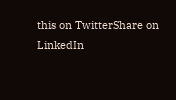this on TwitterShare on LinkedIn